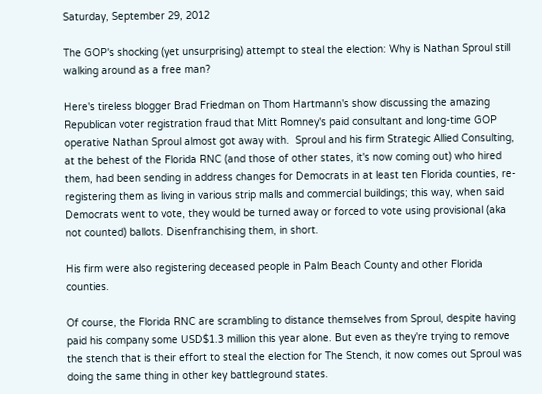Saturday, September 29, 2012

The GOP's shocking (yet unsurprising) attempt to steal the election: Why is Nathan Sproul still walking around as a free man?

Here's tireless blogger Brad Friedman on Thom Hartmann's show discussing the amazing Republican voter registration fraud that Mitt Romney's paid consultant and long-time GOP operative Nathan Sproul almost got away with.  Sproul and his firm Strategic Allied Consulting, at the behest of the Florida RNC (and those of other states, it's now coming out) who hired them, had been sending in address changes for Democrats in at least ten Florida counties, re-registering them as living in various strip malls and commercial buildings; this way, when said Democrats went to vote, they would be turned away or forced to vote using provisional (aka not counted) ballots. Disenfranchising them, in short.

His firm were also registering deceased people in Palm Beach County and other Florida counties.

Of course, the Florida RNC are scrambling to distance themselves from Sproul, despite having paid his company some USD$1.3 million this year alone. But even as they're trying to remove the stench that is their effort to steal the election for The Stench, it now comes out Sproul was doing the same thing in other key battleground states.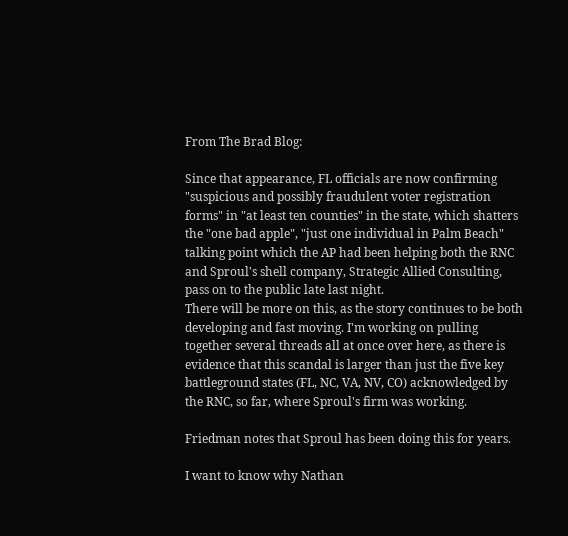From The Brad Blog:

Since that appearance, FL officials are now confirming "suspicious and possibly fraudulent voter registration forms" in "at least ten counties" in the state, which shatters the "one bad apple", "just one individual in Palm Beach" talking point which the AP had been helping both the RNC and Sproul's shell company, Strategic Allied Consulting, pass on to the public late last night.
There will be more on this, as the story continues to be both developing and fast moving. I'm working on pulling together several threads all at once over here, as there is evidence that this scandal is larger than just the five key battleground states (FL, NC, VA, NV, CO) acknowledged by the RNC, so far, where Sproul's firm was working.

Friedman notes that Sproul has been doing this for years.

I want to know why Nathan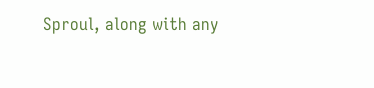Sproul, along with any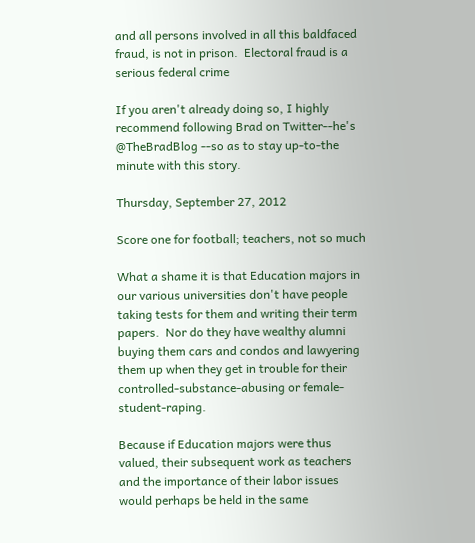and all persons involved in all this baldfaced fraud, is not in prison.  Electoral fraud is a serious federal crime

If you aren't already doing so, I highly recommend following Brad on Twitter--he's @TheBradBlog --so as to stay up-to-the minute with this story.

Thursday, September 27, 2012

Score one for football; teachers, not so much

What a shame it is that Education majors in our various universities don't have people taking tests for them and writing their term papers.  Nor do they have wealthy alumni buying them cars and condos and lawyering them up when they get in trouble for their controlled-substance-abusing or female-student-raping.

Because if Education majors were thus valued, their subsequent work as teachers and the importance of their labor issues would perhaps be held in the same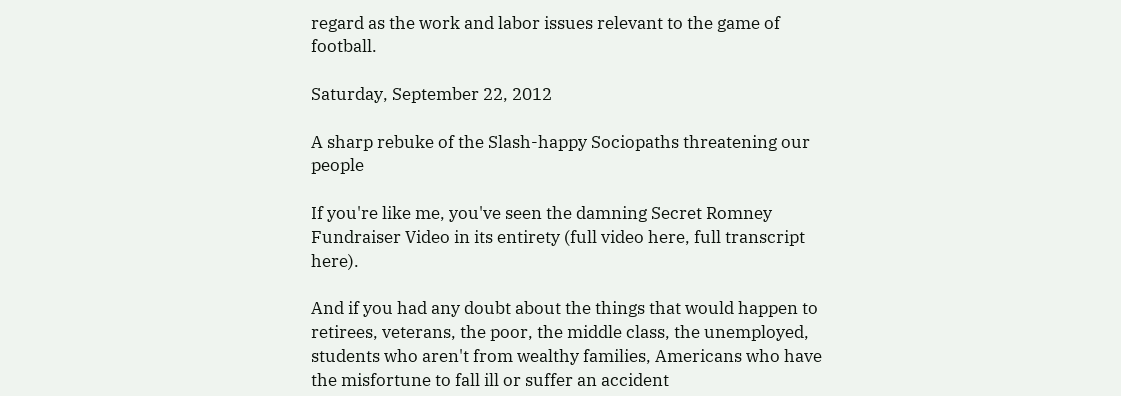regard as the work and labor issues relevant to the game of football.

Saturday, September 22, 2012

A sharp rebuke of the Slash-happy Sociopaths threatening our people

If you're like me, you've seen the damning Secret Romney Fundraiser Video in its entirety (full video here, full transcript here).

And if you had any doubt about the things that would happen to retirees, veterans, the poor, the middle class, the unemployed, students who aren't from wealthy families, Americans who have the misfortune to fall ill or suffer an accident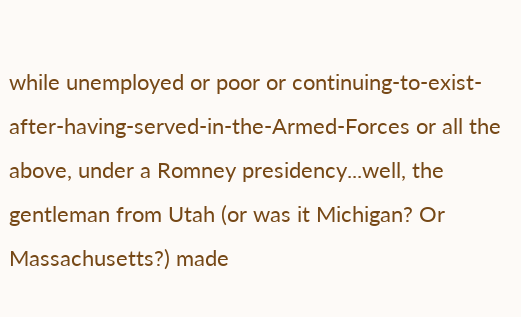while unemployed or poor or continuing-to-exist-after-having-served-in-the-Armed-Forces or all the above, under a Romney presidency...well, the gentleman from Utah (or was it Michigan? Or Massachusetts?) made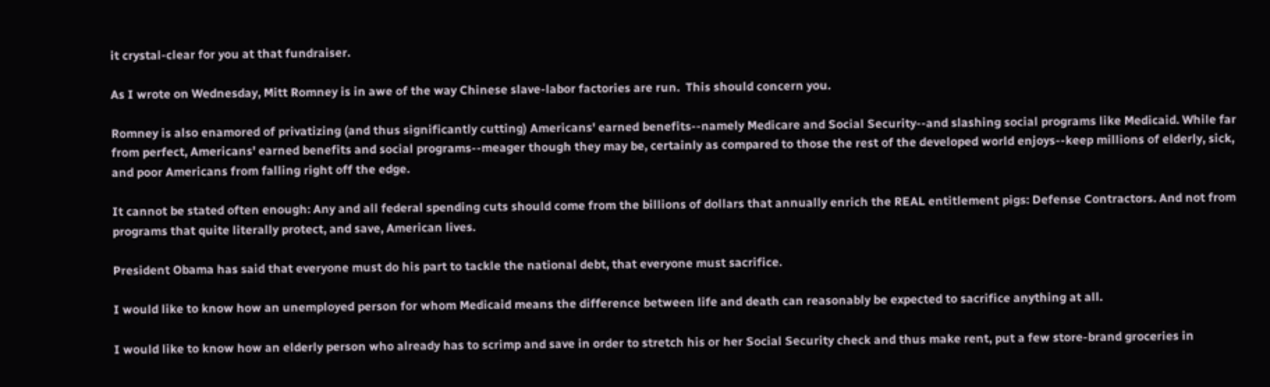it crystal-clear for you at that fundraiser.

As I wrote on Wednesday, Mitt Romney is in awe of the way Chinese slave-labor factories are run.  This should concern you.

Romney is also enamored of privatizing (and thus significantly cutting) Americans' earned benefits--namely Medicare and Social Security--and slashing social programs like Medicaid. While far from perfect, Americans' earned benefits and social programs--meager though they may be, certainly as compared to those the rest of the developed world enjoys--keep millions of elderly, sick, and poor Americans from falling right off the edge.

It cannot be stated often enough: Any and all federal spending cuts should come from the billions of dollars that annually enrich the REAL entitlement pigs: Defense Contractors. And not from programs that quite literally protect, and save, American lives.

President Obama has said that everyone must do his part to tackle the national debt, that everyone must sacrifice.

I would like to know how an unemployed person for whom Medicaid means the difference between life and death can reasonably be expected to sacrifice anything at all.

I would like to know how an elderly person who already has to scrimp and save in order to stretch his or her Social Security check and thus make rent, put a few store-brand groceries in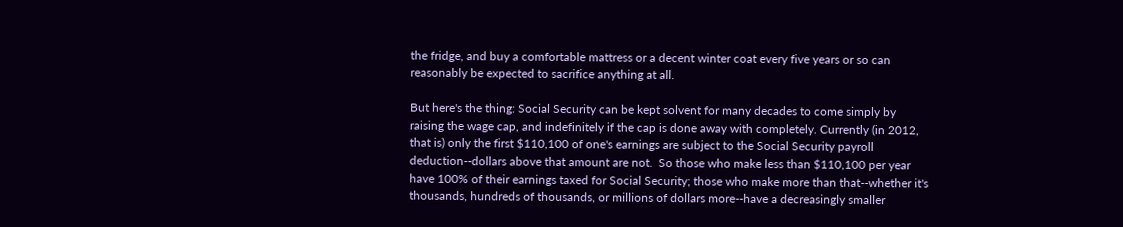the fridge, and buy a comfortable mattress or a decent winter coat every five years or so can reasonably be expected to sacrifice anything at all.

But here's the thing: Social Security can be kept solvent for many decades to come simply by raising the wage cap, and indefinitely if the cap is done away with completely. Currently (in 2012, that is) only the first $110,100 of one's earnings are subject to the Social Security payroll deduction--dollars above that amount are not.  So those who make less than $110,100 per year have 100% of their earnings taxed for Social Security; those who make more than that--whether it's thousands, hundreds of thousands, or millions of dollars more--have a decreasingly smaller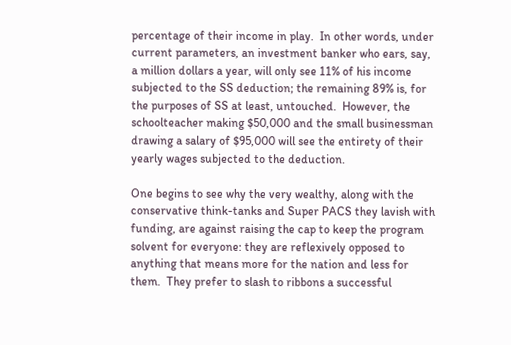percentage of their income in play.  In other words, under current parameters, an investment banker who ears, say, a million dollars a year, will only see 11% of his income subjected to the SS deduction; the remaining 89% is, for the purposes of SS at least, untouched.  However, the schoolteacher making $50,000 and the small businessman drawing a salary of $95,000 will see the entirety of their yearly wages subjected to the deduction.

One begins to see why the very wealthy, along with the conservative think-tanks and Super PACS they lavish with funding, are against raising the cap to keep the program solvent for everyone: they are reflexively opposed to anything that means more for the nation and less for them.  They prefer to slash to ribbons a successful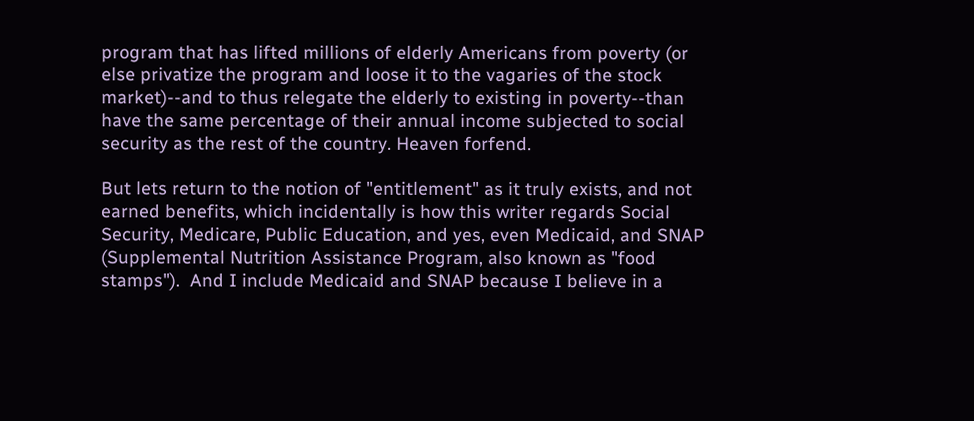program that has lifted millions of elderly Americans from poverty (or else privatize the program and loose it to the vagaries of the stock market)--and to thus relegate the elderly to existing in poverty--than have the same percentage of their annual income subjected to social security as the rest of the country. Heaven forfend.

But lets return to the notion of "entitlement" as it truly exists, and not earned benefits, which incidentally is how this writer regards Social Security, Medicare, Public Education, and yes, even Medicaid, and SNAP (Supplemental Nutrition Assistance Program, also known as "food stamps").  And I include Medicaid and SNAP because I believe in a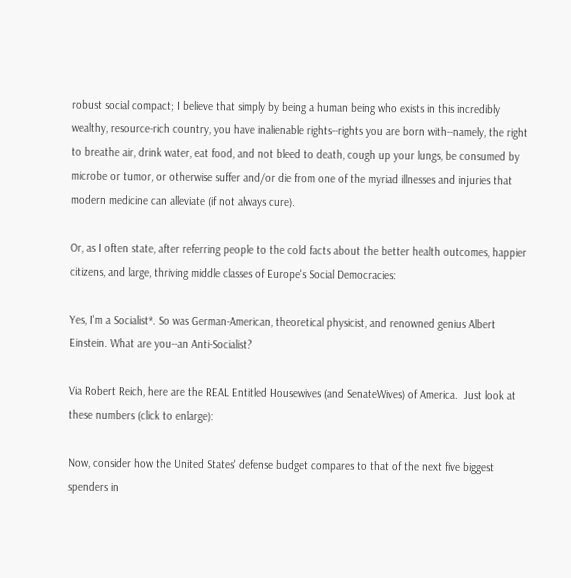robust social compact; I believe that simply by being a human being who exists in this incredibly wealthy, resource-rich country, you have inalienable rights--rights you are born with--namely, the right to breathe air, drink water, eat food, and not bleed to death, cough up your lungs, be consumed by microbe or tumor, or otherwise suffer and/or die from one of the myriad illnesses and injuries that modern medicine can alleviate (if not always cure).

Or, as I often state, after referring people to the cold facts about the better health outcomes, happier citizens, and large, thriving middle classes of Europe's Social Democracies:

Yes, I'm a Socialist*. So was German-American, theoretical physicist, and renowned genius Albert Einstein. What are you--an Anti-Socialist?

Via Robert Reich, here are the REAL Entitled Housewives (and SenateWives) of America.  Just look at these numbers (click to enlarge):

Now, consider how the United States' defense budget compares to that of the next five biggest spenders in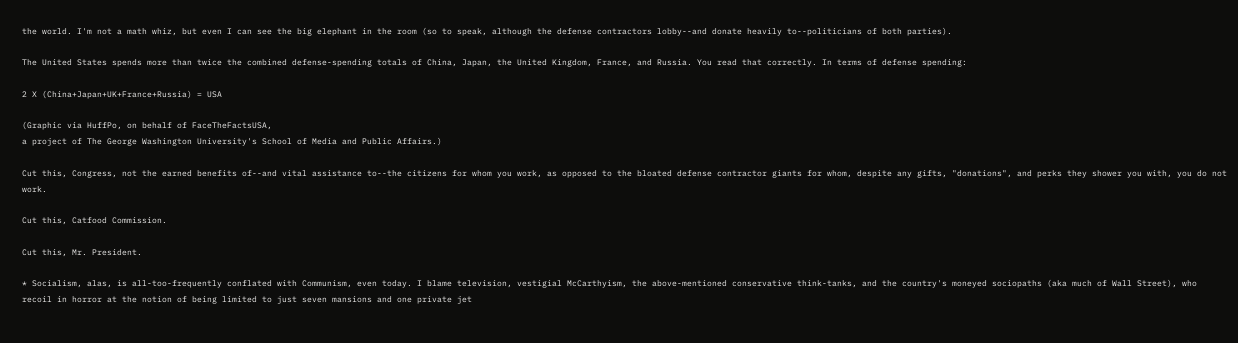the world. I'm not a math whiz, but even I can see the big elephant in the room (so to speak, although the defense contractors lobby--and donate heavily to--politicians of both parties).

The United States spends more than twice the combined defense-spending totals of China, Japan, the United Kingdom, France, and Russia. You read that correctly. In terms of defense spending:

2 X (China+Japan+UK+France+Russia) = USA

(Graphic via HuffPo, on behalf of FaceTheFactsUSA,
a project of The George Washington University's School of Media and Public Affairs.)

Cut this, Congress, not the earned benefits of--and vital assistance to--the citizens for whom you work, as opposed to the bloated defense contractor giants for whom, despite any gifts, "donations", and perks they shower you with, you do not work.

Cut this, Catfood Commission.

Cut this, Mr. President.

* Socialism, alas, is all-too-frequently conflated with Communism, even today. I blame television, vestigial McCarthyism, the above-mentioned conservative think-tanks, and the country's moneyed sociopaths (aka much of Wall Street), who recoil in horror at the notion of being limited to just seven mansions and one private jet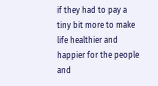if they had to pay a tiny bit more to make life healthier and happier for the people and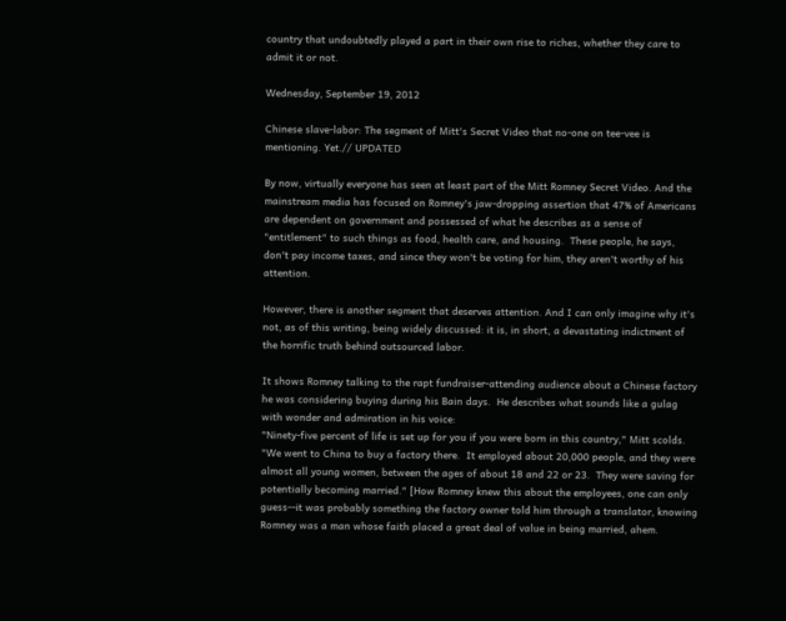country that undoubtedly played a part in their own rise to riches, whether they care to admit it or not.

Wednesday, September 19, 2012

Chinese slave-labor: The segment of Mitt's Secret Video that no-one on tee-vee is mentioning. Yet.// UPDATED

By now, virtually everyone has seen at least part of the Mitt Romney Secret Video. And the mainstream media has focused on Romney's jaw-dropping assertion that 47% of Americans are dependent on government and possessed of what he describes as a sense of "entitlement" to such things as food, health care, and housing.  These people, he says, don't pay income taxes, and since they won't be voting for him, they aren't worthy of his attention.

However, there is another segment that deserves attention. And I can only imagine why it's not, as of this writing, being widely discussed: it is, in short, a devastating indictment of the horrific truth behind outsourced labor.

It shows Romney talking to the rapt fundraiser-attending audience about a Chinese factory he was considering buying during his Bain days.  He describes what sounds like a gulag with wonder and admiration in his voice:
"Ninety-five percent of life is set up for you if you were born in this country," Mitt scolds.  "We went to China to buy a factory there.  It employed about 20,000 people, and they were almost all young women, between the ages of about 18 and 22 or 23.  They were saving for potentially becoming married." [How Romney knew this about the employees, one can only guess--it was probably something the factory owner told him through a translator, knowing Romney was a man whose faith placed a great deal of value in being married, ahem.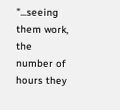"...seeing them work, the number of hours they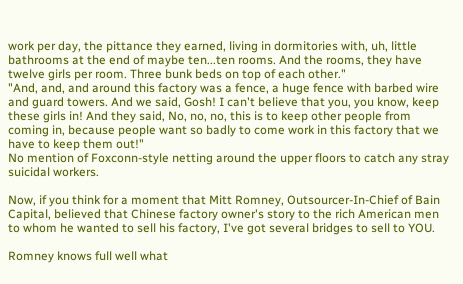work per day, the pittance they earned, living in dormitories with, uh, little bathrooms at the end of maybe ten...ten rooms. And the rooms, they have twelve girls per room. Three bunk beds on top of each other."
"And, and, and around this factory was a fence, a huge fence with barbed wire and guard towers. And we said, Gosh! I can't believe that you, you know, keep these girls in! And they said, No, no, no, this is to keep other people from coming in, because people want so badly to come work in this factory that we have to keep them out!"
No mention of Foxconn-style netting around the upper floors to catch any stray suicidal workers.

Now, if you think for a moment that Mitt Romney, Outsourcer-In-Chief of Bain Capital, believed that Chinese factory owner's story to the rich American men to whom he wanted to sell his factory, I've got several bridges to sell to YOU.

Romney knows full well what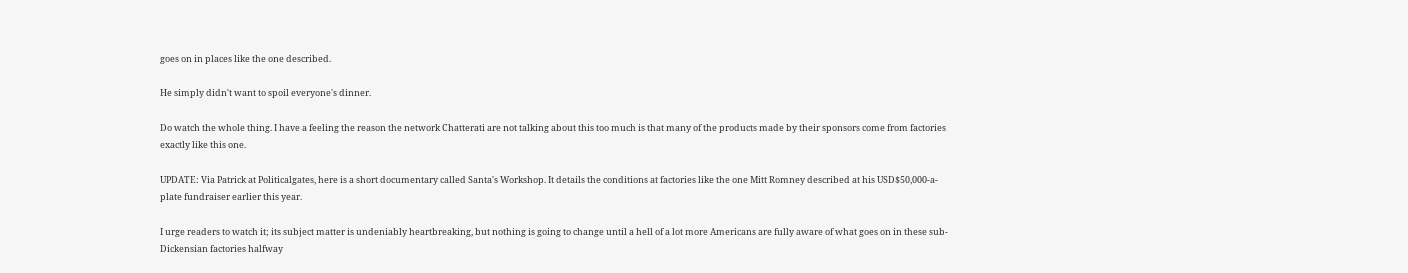goes on in places like the one described.

He simply didn't want to spoil everyone's dinner.

Do watch the whole thing. I have a feeling the reason the network Chatterati are not talking about this too much is that many of the products made by their sponsors come from factories exactly like this one.

UPDATE: Via Patrick at Politicalgates, here is a short documentary called Santa's Workshop. It details the conditions at factories like the one Mitt Romney described at his USD$50,000-a-plate fundraiser earlier this year.

I urge readers to watch it; its subject matter is undeniably heartbreaking, but nothing is going to change until a hell of a lot more Americans are fully aware of what goes on in these sub-Dickensian factories halfway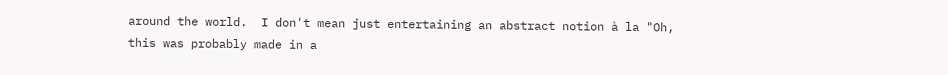around the world.  I don't mean just entertaining an abstract notion à la "Oh, this was probably made in a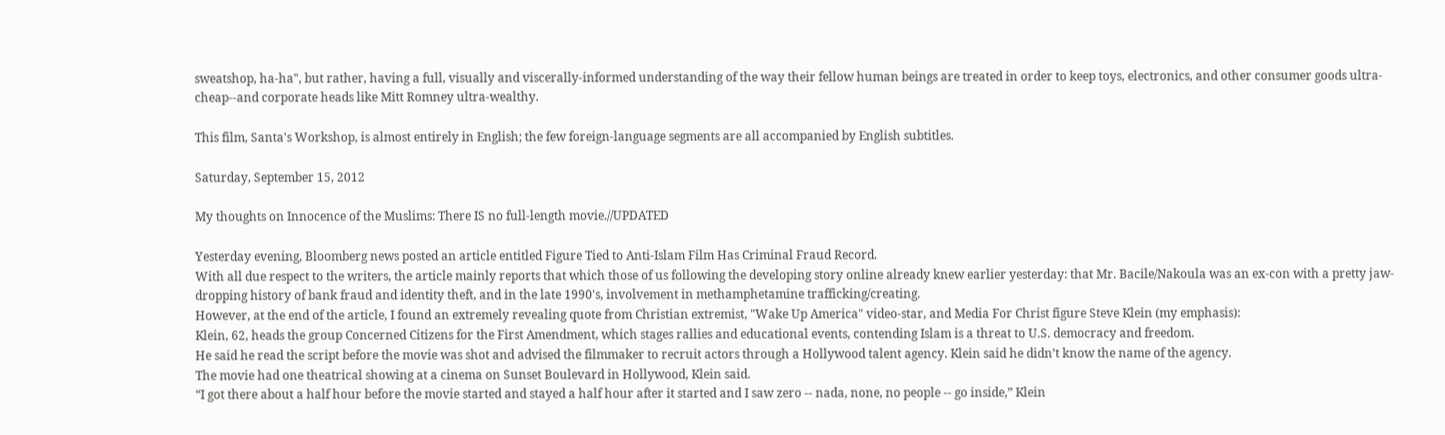sweatshop, ha-ha", but rather, having a full, visually and viscerally-informed understanding of the way their fellow human beings are treated in order to keep toys, electronics, and other consumer goods ultra-cheap--and corporate heads like Mitt Romney ultra-wealthy.

This film, Santa's Workshop, is almost entirely in English; the few foreign-language segments are all accompanied by English subtitles.

Saturday, September 15, 2012

My thoughts on Innocence of the Muslims: There IS no full-length movie.//UPDATED

Yesterday evening, Bloomberg news posted an article entitled Figure Tied to Anti-Islam Film Has Criminal Fraud Record.
With all due respect to the writers, the article mainly reports that which those of us following the developing story online already knew earlier yesterday: that Mr. Bacile/Nakoula was an ex-con with a pretty jaw-dropping history of bank fraud and identity theft, and in the late 1990's, involvement in methamphetamine trafficking/creating.
However, at the end of the article, I found an extremely revealing quote from Christian extremist, "Wake Up America" video-star, and Media For Christ figure Steve Klein (my emphasis):
Klein, 62, heads the group Concerned Citizens for the First Amendment, which stages rallies and educational events, contending Islam is a threat to U.S. democracy and freedom.
He said he read the script before the movie was shot and advised the filmmaker to recruit actors through a Hollywood talent agency. Klein said he didn’t know the name of the agency.
The movie had one theatrical showing at a cinema on Sunset Boulevard in Hollywood, Klein said.
“I got there about a half hour before the movie started and stayed a half hour after it started and I saw zero -- nada, none, no people -- go inside,” Klein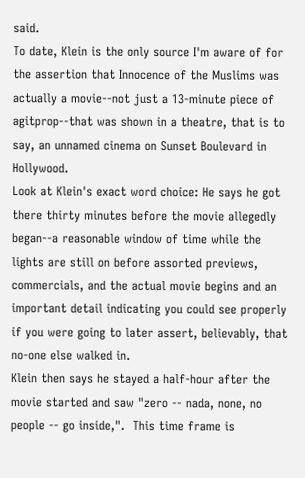said.
To date, Klein is the only source I'm aware of for the assertion that Innocence of the Muslims was actually a movie--not just a 13-minute piece of agitprop--that was shown in a theatre, that is to say, an unnamed cinema on Sunset Boulevard in Hollywood.
Look at Klein's exact word choice: He says he got there thirty minutes before the movie allegedly began--a reasonable window of time while the lights are still on before assorted previews, commercials, and the actual movie begins and an important detail indicating you could see properly if you were going to later assert, believably, that no-one else walked in.
Klein then says he stayed a half-hour after the movie started and saw "zero -- nada, none, no people -- go inside,".  This time frame is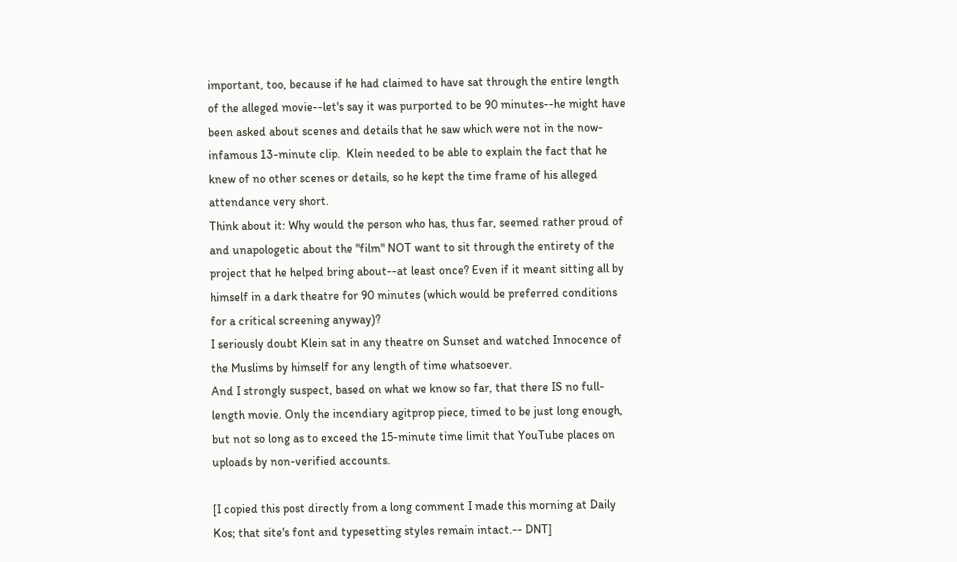important, too, because if he had claimed to have sat through the entire length of the alleged movie--let's say it was purported to be 90 minutes--he might have been asked about scenes and details that he saw which were not in the now-infamous 13-minute clip.  Klein needed to be able to explain the fact that he knew of no other scenes or details, so he kept the time frame of his alleged attendance very short.
Think about it: Why would the person who has, thus far, seemed rather proud of and unapologetic about the "film" NOT want to sit through the entirety of the project that he helped bring about--at least once? Even if it meant sitting all by himself in a dark theatre for 90 minutes (which would be preferred conditions for a critical screening anyway)?
I seriously doubt Klein sat in any theatre on Sunset and watched Innocence of the Muslims by himself for any length of time whatsoever.
And I strongly suspect, based on what we know so far, that there IS no full-length movie. Only the incendiary agitprop piece, timed to be just long enough, but not so long as to exceed the 15-minute time limit that YouTube places on uploads by non-verified accounts.

[I copied this post directly from a long comment I made this morning at Daily Kos; that site's font and typesetting styles remain intact.-- DNT]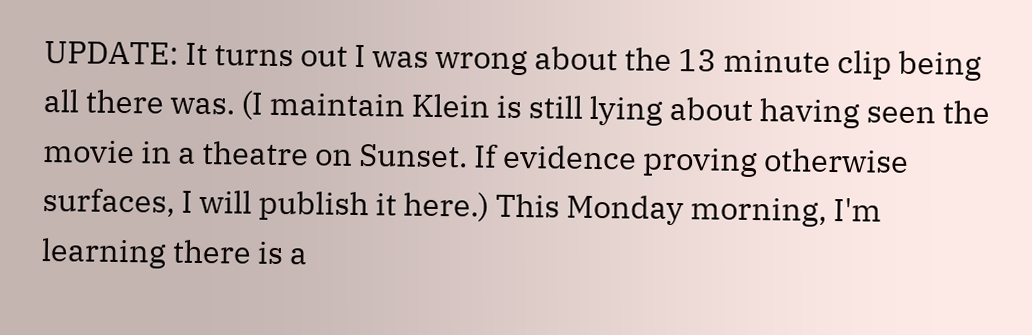UPDATE: It turns out I was wrong about the 13 minute clip being all there was. (I maintain Klein is still lying about having seen the movie in a theatre on Sunset. If evidence proving otherwise surfaces, I will publish it here.) This Monday morning, I'm learning there is a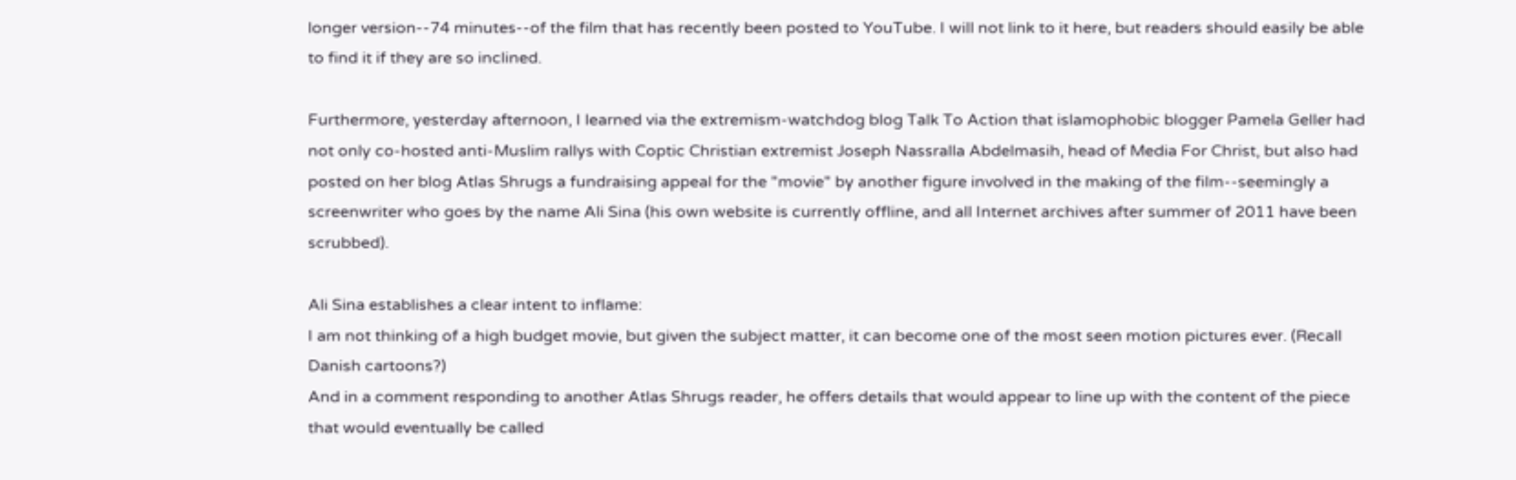longer version--74 minutes--of the film that has recently been posted to YouTube. I will not link to it here, but readers should easily be able to find it if they are so inclined.

Furthermore, yesterday afternoon, I learned via the extremism-watchdog blog Talk To Action that islamophobic blogger Pamela Geller had not only co-hosted anti-Muslim rallys with Coptic Christian extremist Joseph Nassralla Abdelmasih, head of Media For Christ, but also had posted on her blog Atlas Shrugs a fundraising appeal for the "movie" by another figure involved in the making of the film--seemingly a screenwriter who goes by the name Ali Sina (his own website is currently offline, and all Internet archives after summer of 2011 have been scrubbed).

Ali Sina establishes a clear intent to inflame:
I am not thinking of a high budget movie, but given the subject matter, it can become one of the most seen motion pictures ever. (Recall Danish cartoons?)
And in a comment responding to another Atlas Shrugs reader, he offers details that would appear to line up with the content of the piece that would eventually be called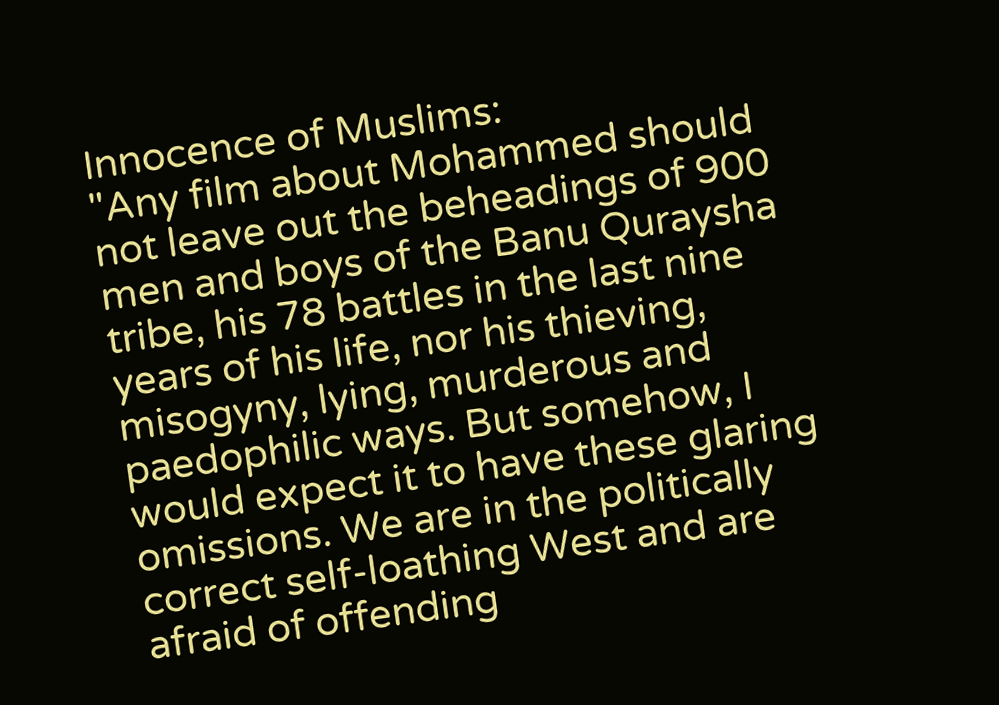Innocence of Muslims:
"Any film about Mohammed should not leave out the beheadings of 900 men and boys of the Banu Quraysha tribe, his 78 battles in the last nine years of his life, nor his thieving, misogyny, lying, murderous and paedophilic ways. But somehow, I would expect it to have these glaring omissions. We are in the politically correct self-loathing West and are afraid of offending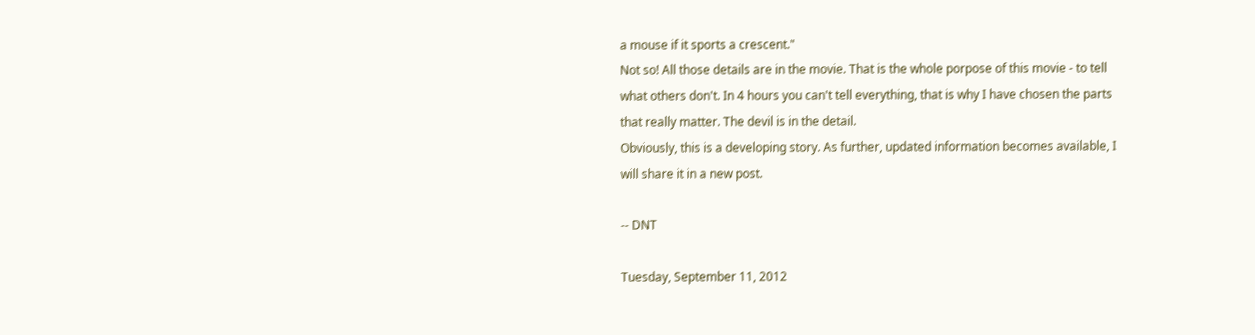a mouse if it sports a crescent."
Not so! All those details are in the movie. That is the whole porpose of this movie - to tell what others don't. In 4 hours you can't tell everything, that is why I have chosen the parts that really matter. The devil is in the detail.
Obviously, this is a developing story. As further, updated information becomes available, I will share it in a new post.

-- DNT

Tuesday, September 11, 2012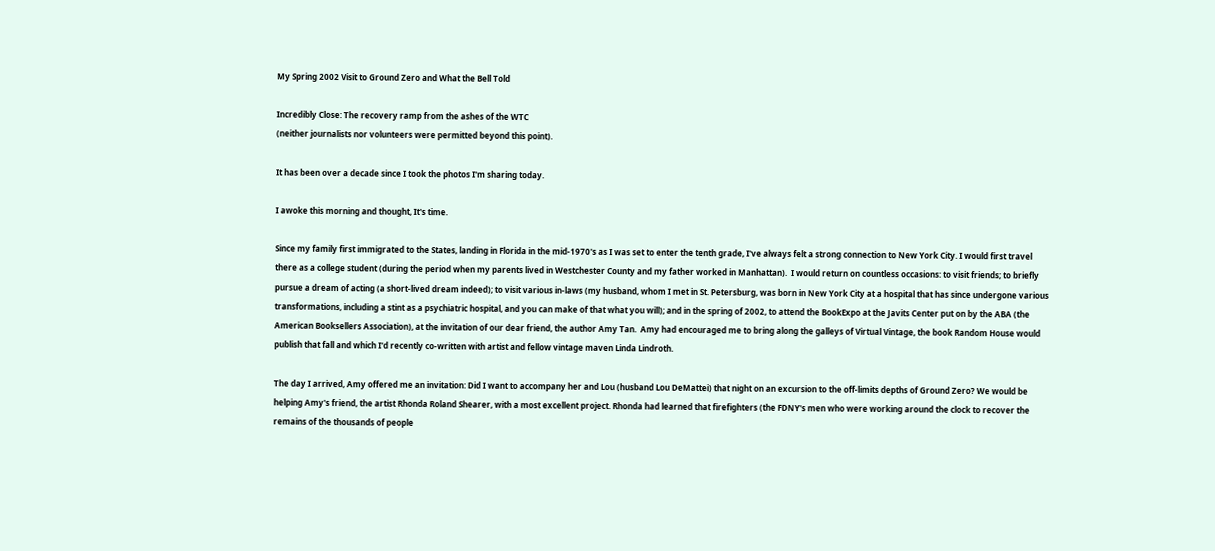My Spring 2002 Visit to Ground Zero and What the Bell Told

Incredibly Close: The recovery ramp from the ashes of the WTC
(neither journalists nor volunteers were permitted beyond this point).

It has been over a decade since I took the photos I'm sharing today.

I awoke this morning and thought, It's time.

Since my family first immigrated to the States, landing in Florida in the mid-1970's as I was set to enter the tenth grade, I've always felt a strong connection to New York City. I would first travel there as a college student (during the period when my parents lived in Westchester County and my father worked in Manhattan).  I would return on countless occasions: to visit friends; to briefly pursue a dream of acting (a short-lived dream indeed); to visit various in-laws (my husband, whom I met in St. Petersburg, was born in New York City at a hospital that has since undergone various transformations, including a stint as a psychiatric hospital, and you can make of that what you will); and in the spring of 2002, to attend the BookExpo at the Javits Center put on by the ABA (the American Booksellers Association), at the invitation of our dear friend, the author Amy Tan.  Amy had encouraged me to bring along the galleys of Virtual Vintage, the book Random House would publish that fall and which I'd recently co-written with artist and fellow vintage maven Linda Lindroth.

The day I arrived, Amy offered me an invitation: Did I want to accompany her and Lou (husband Lou DeMattei) that night on an excursion to the off-limits depths of Ground Zero? We would be helping Amy's friend, the artist Rhonda Roland Shearer, with a most excellent project. Rhonda had learned that firefighters (the FDNY's men who were working around the clock to recover the remains of the thousands of people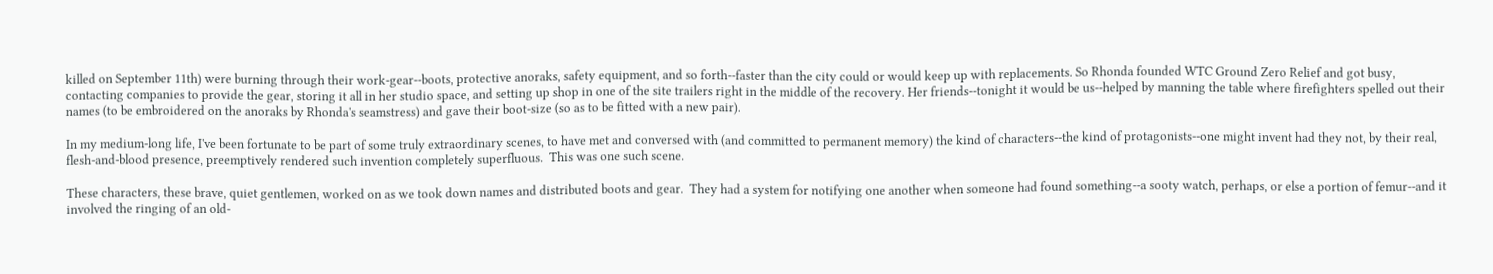killed on September 11th) were burning through their work-gear--boots, protective anoraks, safety equipment, and so forth--faster than the city could or would keep up with replacements. So Rhonda founded WTC Ground Zero Relief and got busy, contacting companies to provide the gear, storing it all in her studio space, and setting up shop in one of the site trailers right in the middle of the recovery. Her friends--tonight it would be us--helped by manning the table where firefighters spelled out their names (to be embroidered on the anoraks by Rhonda's seamstress) and gave their boot-size (so as to be fitted with a new pair).

In my medium-long life, I've been fortunate to be part of some truly extraordinary scenes, to have met and conversed with (and committed to permanent memory) the kind of characters--the kind of protagonists--one might invent had they not, by their real, flesh-and-blood presence, preemptively rendered such invention completely superfluous.  This was one such scene.

These characters, these brave, quiet gentlemen, worked on as we took down names and distributed boots and gear.  They had a system for notifying one another when someone had found something--a sooty watch, perhaps, or else a portion of femur--and it involved the ringing of an old-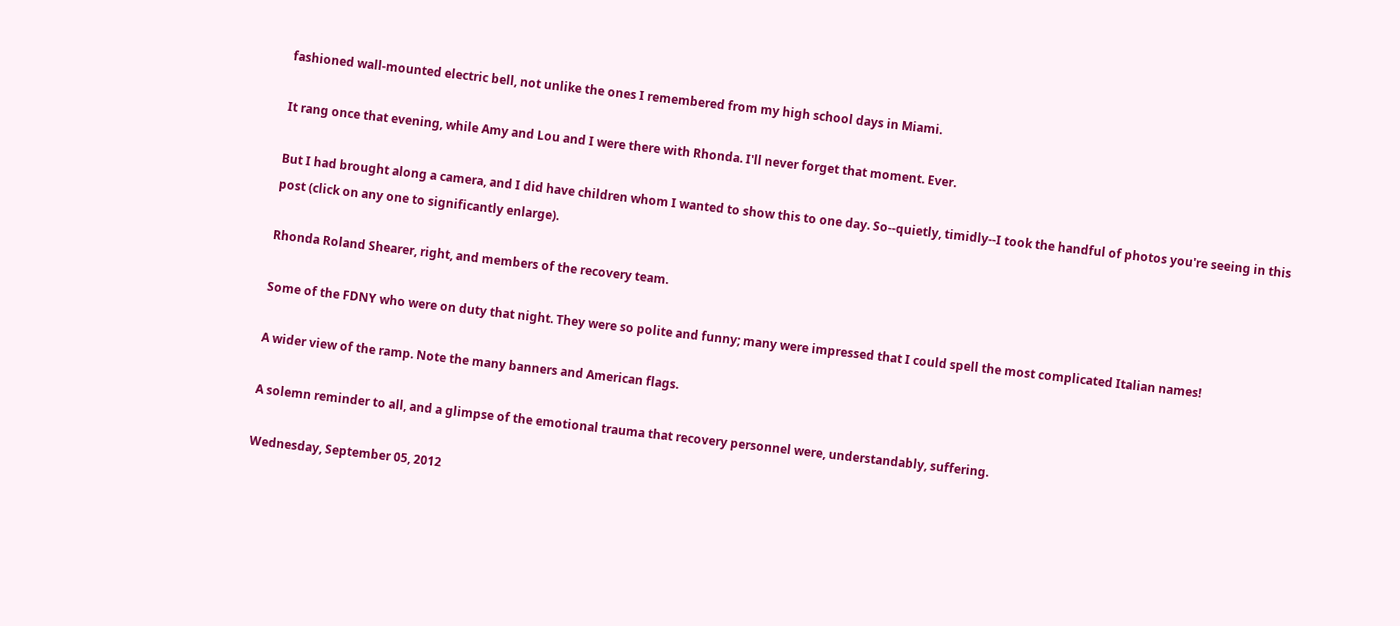fashioned wall-mounted electric bell, not unlike the ones I remembered from my high school days in Miami.

It rang once that evening, while Amy and Lou and I were there with Rhonda. I'll never forget that moment. Ever.

But I had brought along a camera, and I did have children whom I wanted to show this to one day. So--quietly, timidly--I took the handful of photos you're seeing in this post (click on any one to significantly enlarge).

Rhonda Roland Shearer, right, and members of the recovery team.

Some of the FDNY who were on duty that night. They were so polite and funny; many were impressed that I could spell the most complicated Italian names!

A wider view of the ramp. Note the many banners and American flags.

A solemn reminder to all, and a glimpse of the emotional trauma that recovery personnel were, understandably, suffering.

Wednesday, September 05, 2012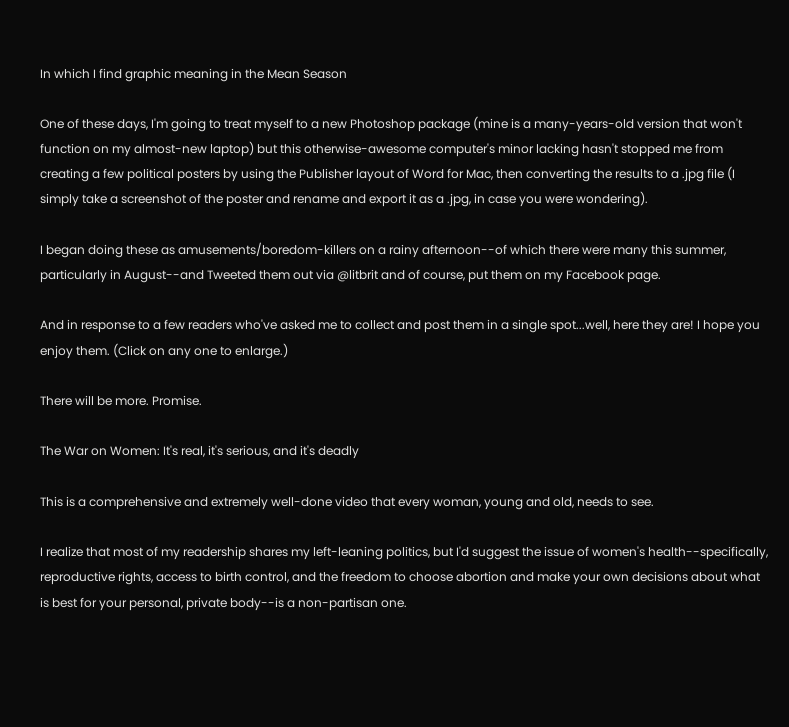In which I find graphic meaning in the Mean Season

One of these days, I'm going to treat myself to a new Photoshop package (mine is a many-years-old version that won't function on my almost-new laptop) but this otherwise-awesome computer's minor lacking hasn't stopped me from creating a few political posters by using the Publisher layout of Word for Mac, then converting the results to a .jpg file (I simply take a screenshot of the poster and rename and export it as a .jpg, in case you were wondering).

I began doing these as amusements/boredom-killers on a rainy afternoon--of which there were many this summer, particularly in August--and Tweeted them out via @litbrit and of course, put them on my Facebook page.

And in response to a few readers who've asked me to collect and post them in a single spot...well, here they are! I hope you enjoy them. (Click on any one to enlarge.)

There will be more. Promise.

The War on Women: It's real, it's serious, and it's deadly

This is a comprehensive and extremely well-done video that every woman, young and old, needs to see.

I realize that most of my readership shares my left-leaning politics, but I'd suggest the issue of women's health--specifically, reproductive rights, access to birth control, and the freedom to choose abortion and make your own decisions about what is best for your personal, private body--is a non-partisan one.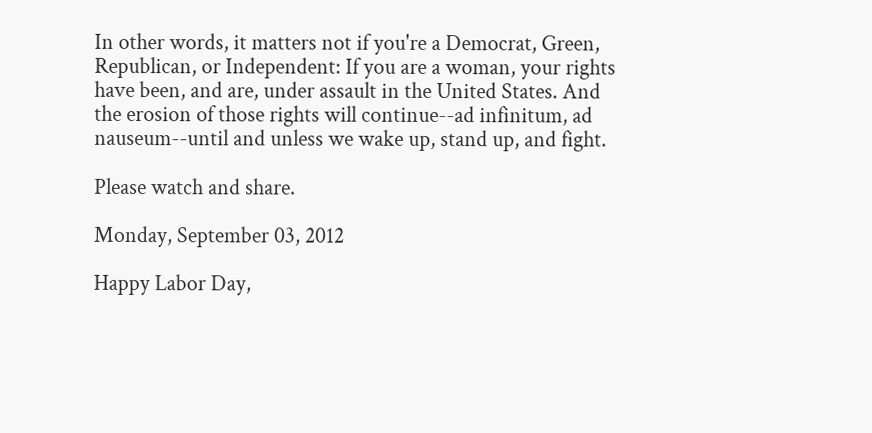In other words, it matters not if you're a Democrat, Green, Republican, or Independent: If you are a woman, your rights have been, and are, under assault in the United States. And the erosion of those rights will continue--ad infinitum, ad nauseum--until and unless we wake up, stand up, and fight.

Please watch and share.

Monday, September 03, 2012

Happy Labor Day,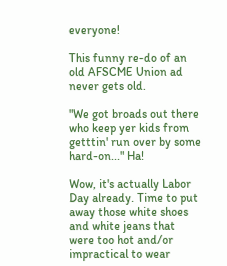everyone!

This funny re-do of an old AFSCME Union ad never gets old.

"We got broads out there who keep yer kids from getttin' run over by some hard-on..." Ha!

Wow, it's actually Labor Day already. Time to put away those white shoes and white jeans that were too hot and/or impractical to wear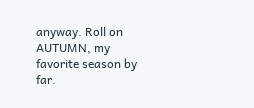anyway. Roll on AUTUMN, my favorite season by far.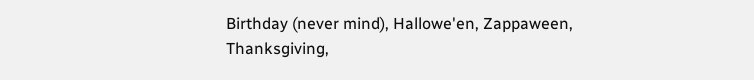Birthday (never mind), Hallowe'en, Zappaween, Thanksgiving,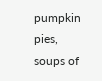pumpkin pies, soups of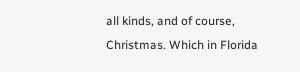all kinds, and of course, Christmas. Which in Florida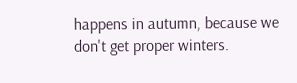happens in autumn, because we don't get proper winters.